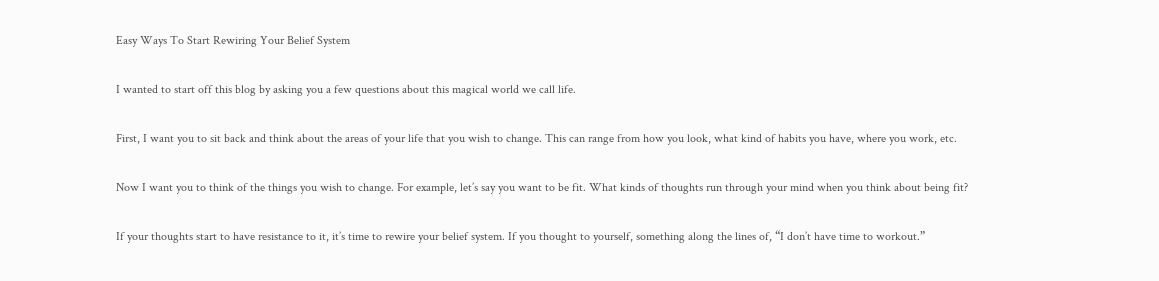Easy Ways To Start Rewiring Your Belief System

I wanted to start off this blog by asking you a few questions about this magical world we call life.

First, I want you to sit back and think about the areas of your life that you wish to change. This can range from how you look, what kind of habits you have, where you work, etc.

Now I want you to think of the things you wish to change. For example, let’s say you want to be fit. What kinds of thoughts run through your mind when you think about being fit?

If your thoughts start to have resistance to it, it’s time to rewire your belief system. If you thought to yourself, something along the lines of, “I don’t have time to workout.”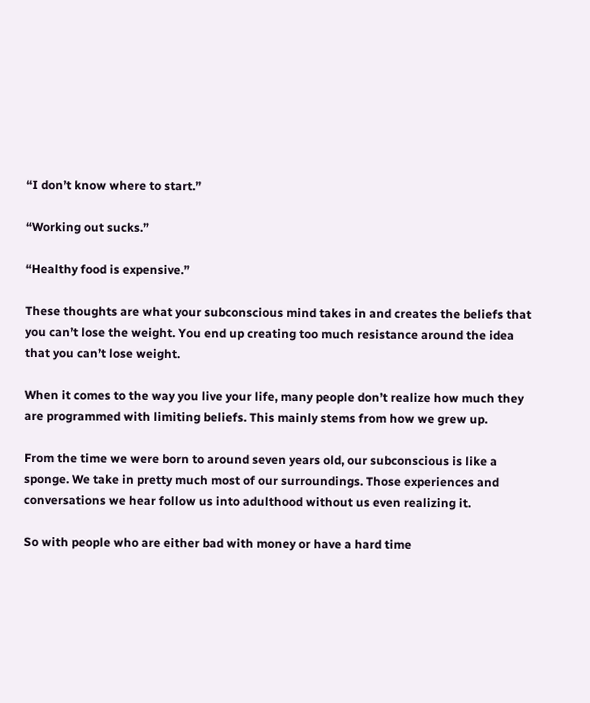“I don’t know where to start.”

“Working out sucks.”

“Healthy food is expensive.”

These thoughts are what your subconscious mind takes in and creates the beliefs that you can’t lose the weight. You end up creating too much resistance around the idea that you can’t lose weight.

When it comes to the way you live your life, many people don’t realize how much they are programmed with limiting beliefs. This mainly stems from how we grew up.

From the time we were born to around seven years old, our subconscious is like a sponge. We take in pretty much most of our surroundings. Those experiences and conversations we hear follow us into adulthood without us even realizing it.

So with people who are either bad with money or have a hard time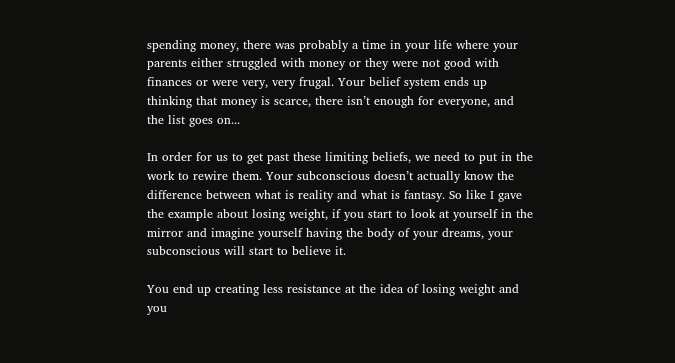spending money, there was probably a time in your life where your parents either struggled with money or they were not good with finances or were very, very frugal. Your belief system ends up thinking that money is scarce, there isn’t enough for everyone, and the list goes on...

In order for us to get past these limiting beliefs, we need to put in the work to rewire them. Your subconscious doesn’t actually know the difference between what is reality and what is fantasy. So like I gave the example about losing weight, if you start to look at yourself in the mirror and imagine yourself having the body of your dreams, your subconscious will start to believe it.

You end up creating less resistance at the idea of losing weight and you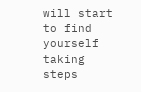will start to find yourself taking steps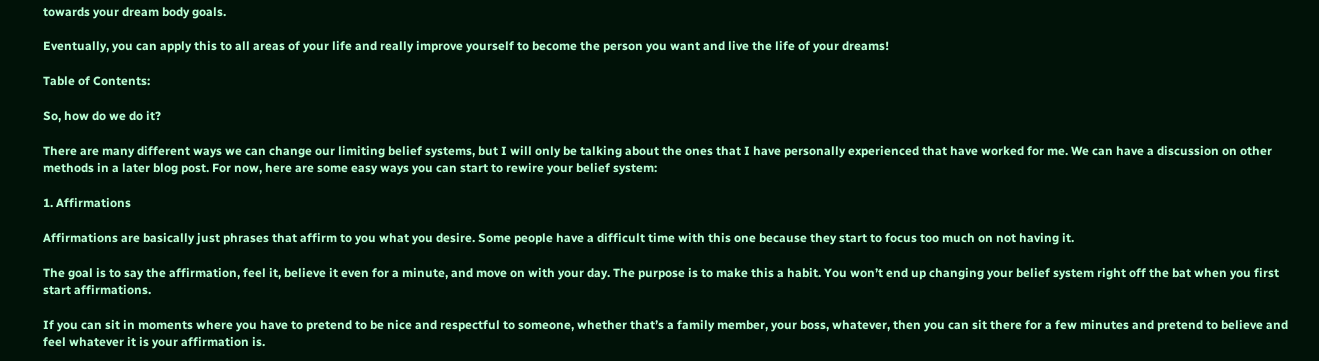towards your dream body goals.

Eventually, you can apply this to all areas of your life and really improve yourself to become the person you want and live the life of your dreams!

Table of Contents:

So, how do we do it?

There are many different ways we can change our limiting belief systems, but I will only be talking about the ones that I have personally experienced that have worked for me. We can have a discussion on other methods in a later blog post. For now, here are some easy ways you can start to rewire your belief system:

1. Affirmations

Affirmations are basically just phrases that affirm to you what you desire. Some people have a difficult time with this one because they start to focus too much on not having it.

The goal is to say the affirmation, feel it, believe it even for a minute, and move on with your day. The purpose is to make this a habit. You won’t end up changing your belief system right off the bat when you first start affirmations.

If you can sit in moments where you have to pretend to be nice and respectful to someone, whether that’s a family member, your boss, whatever, then you can sit there for a few minutes and pretend to believe and feel whatever it is your affirmation is.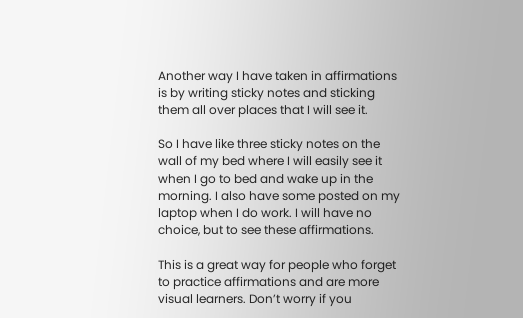Another way I have taken in affirmations is by writing sticky notes and sticking them all over places that I will see it.

So I have like three sticky notes on the wall of my bed where I will easily see it when I go to bed and wake up in the morning. I also have some posted on my laptop when I do work. I will have no choice, but to see these affirmations.

This is a great way for people who forget to practice affirmations and are more visual learners. Don’t worry if you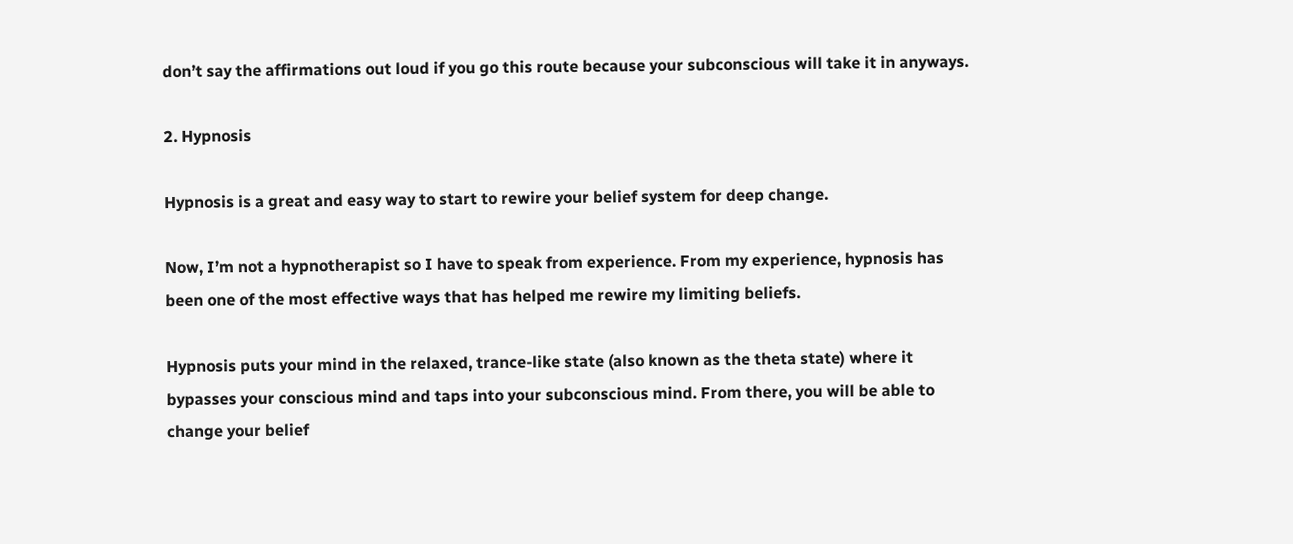don’t say the affirmations out loud if you go this route because your subconscious will take it in anyways.

2. Hypnosis

Hypnosis is a great and easy way to start to rewire your belief system for deep change.

Now, I’m not a hypnotherapist so I have to speak from experience. From my experience, hypnosis has been one of the most effective ways that has helped me rewire my limiting beliefs.

Hypnosis puts your mind in the relaxed, trance-like state (also known as the theta state) where it bypasses your conscious mind and taps into your subconscious mind. From there, you will be able to change your belief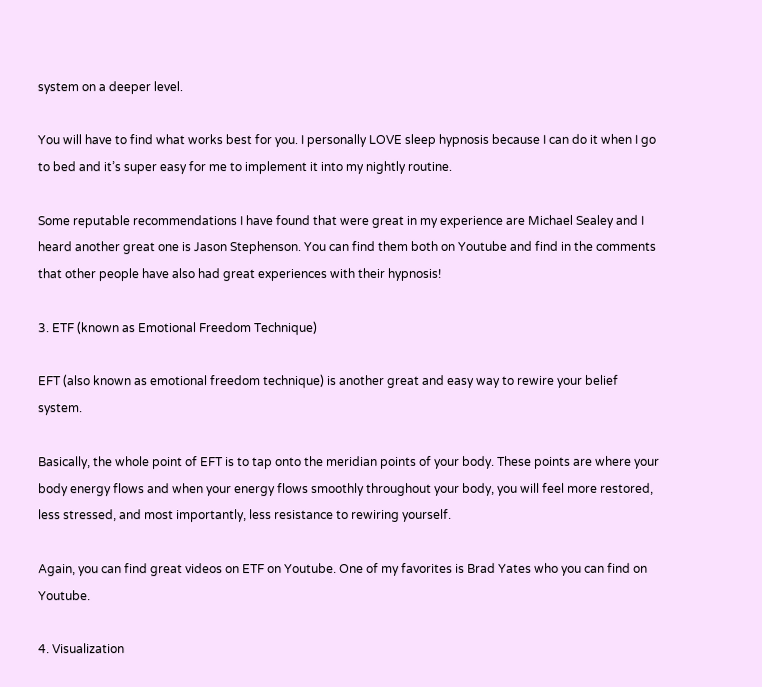system on a deeper level.

You will have to find what works best for you. I personally LOVE sleep hypnosis because I can do it when I go to bed and it’s super easy for me to implement it into my nightly routine.

Some reputable recommendations I have found that were great in my experience are Michael Sealey and I heard another great one is Jason Stephenson. You can find them both on Youtube and find in the comments that other people have also had great experiences with their hypnosis!

3. ETF (known as Emotional Freedom Technique)

EFT (also known as emotional freedom technique) is another great and easy way to rewire your belief system.

Basically, the whole point of EFT is to tap onto the meridian points of your body. These points are where your body energy flows and when your energy flows smoothly throughout your body, you will feel more restored, less stressed, and most importantly, less resistance to rewiring yourself.

Again, you can find great videos on ETF on Youtube. One of my favorites is Brad Yates who you can find on Youtube.

4. Visualization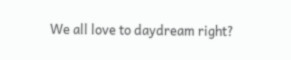We all love to daydream right?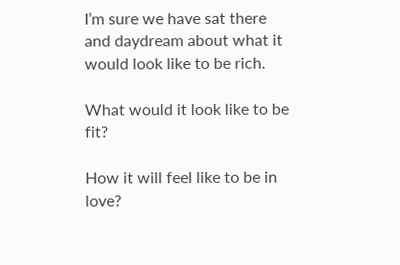I’m sure we have sat there and daydream about what it would look like to be rich.

What would it look like to be fit?

How it will feel like to be in love?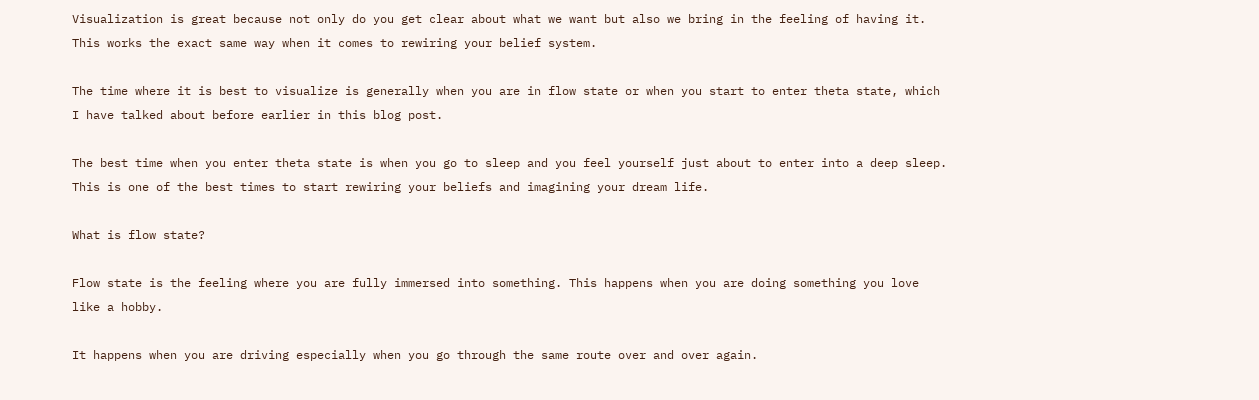Visualization is great because not only do you get clear about what we want but also we bring in the feeling of having it. This works the exact same way when it comes to rewiring your belief system.

The time where it is best to visualize is generally when you are in flow state or when you start to enter theta state, which I have talked about before earlier in this blog post.

The best time when you enter theta state is when you go to sleep and you feel yourself just about to enter into a deep sleep. This is one of the best times to start rewiring your beliefs and imagining your dream life.

What is flow state?

Flow state is the feeling where you are fully immersed into something. This happens when you are doing something you love like a hobby.

It happens when you are driving especially when you go through the same route over and over again.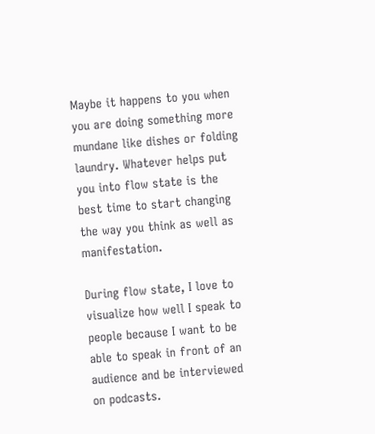Maybe it happens to you when you are doing something more mundane like dishes or folding laundry. Whatever helps put you into flow state is the best time to start changing the way you think as well as manifestation.

During flow state, I love to visualize how well I speak to people because I want to be able to speak in front of an audience and be interviewed on podcasts.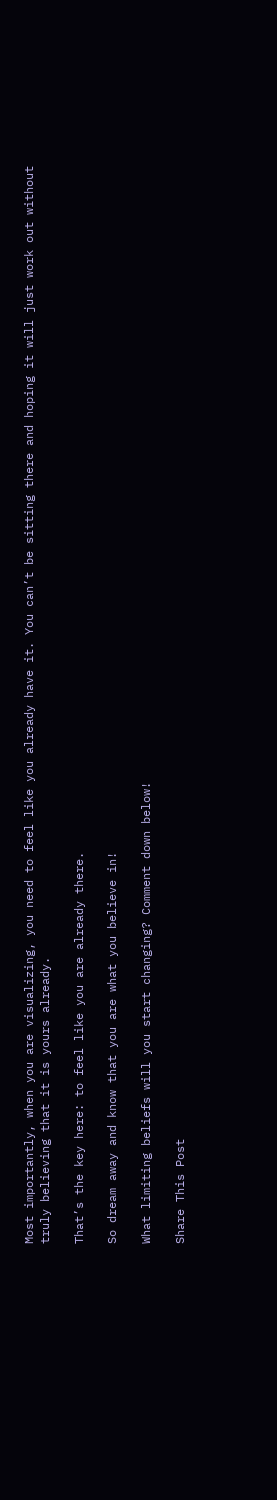Most importantly, when you are visualizing, you need to feel like you already have it. You can’t be sitting there and hoping it will just work out without truly believing that it is yours already.

That’s the key here: to feel like you are already there.

So dream away and know that you are what you believe in!

What limiting beliefs will you start changing? Comment down below!

Share This Post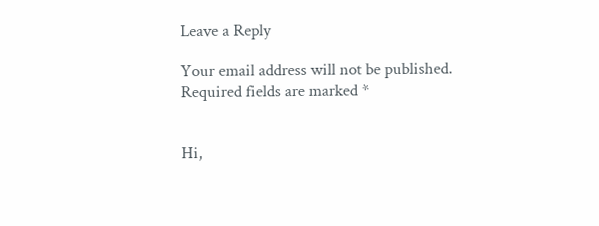Leave a Reply

Your email address will not be published. Required fields are marked *


Hi,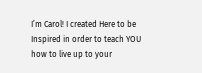I’m Carol! I created Here to be Inspired in order to teach YOU how to live up to your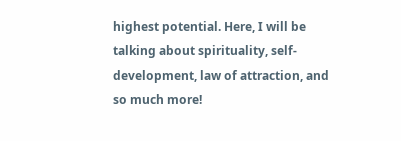highest potential. Here, I will be talking about spirituality, self-development, law of attraction, and so much more!